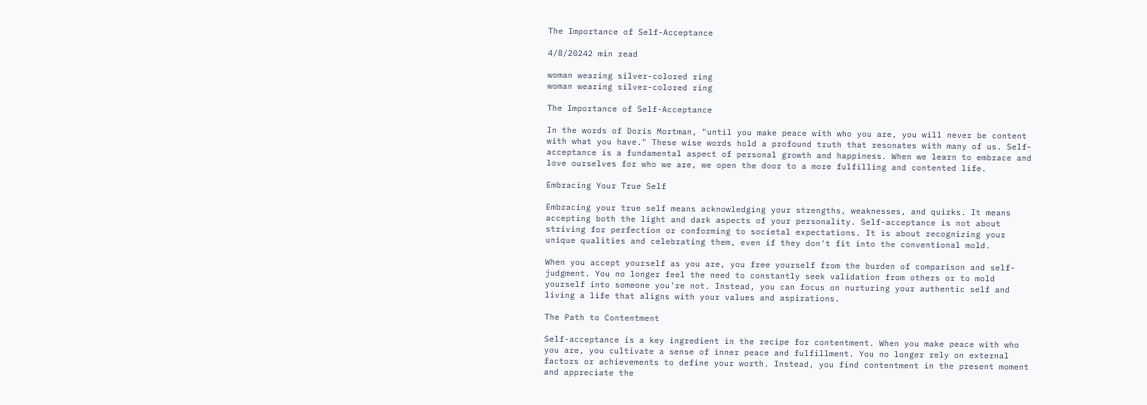The Importance of Self-Acceptance

4/8/20242 min read

woman wearing silver-colored ring
woman wearing silver-colored ring

The Importance of Self-Acceptance

In the words of Doris Mortman, "until you make peace with who you are, you will never be content with what you have." These wise words hold a profound truth that resonates with many of us. Self-acceptance is a fundamental aspect of personal growth and happiness. When we learn to embrace and love ourselves for who we are, we open the door to a more fulfilling and contented life.

Embracing Your True Self

Embracing your true self means acknowledging your strengths, weaknesses, and quirks. It means accepting both the light and dark aspects of your personality. Self-acceptance is not about striving for perfection or conforming to societal expectations. It is about recognizing your unique qualities and celebrating them, even if they don't fit into the conventional mold.

When you accept yourself as you are, you free yourself from the burden of comparison and self-judgment. You no longer feel the need to constantly seek validation from others or to mold yourself into someone you're not. Instead, you can focus on nurturing your authentic self and living a life that aligns with your values and aspirations.

The Path to Contentment

Self-acceptance is a key ingredient in the recipe for contentment. When you make peace with who you are, you cultivate a sense of inner peace and fulfillment. You no longer rely on external factors or achievements to define your worth. Instead, you find contentment in the present moment and appreciate the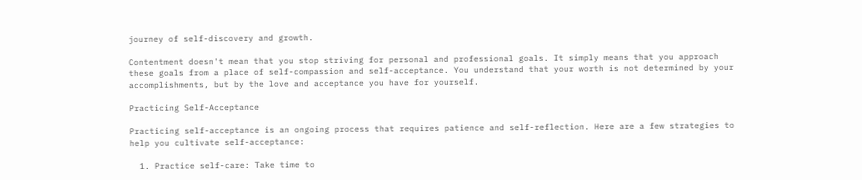journey of self-discovery and growth.

Contentment doesn't mean that you stop striving for personal and professional goals. It simply means that you approach these goals from a place of self-compassion and self-acceptance. You understand that your worth is not determined by your accomplishments, but by the love and acceptance you have for yourself.

Practicing Self-Acceptance

Practicing self-acceptance is an ongoing process that requires patience and self-reflection. Here are a few strategies to help you cultivate self-acceptance:

  1. Practice self-care: Take time to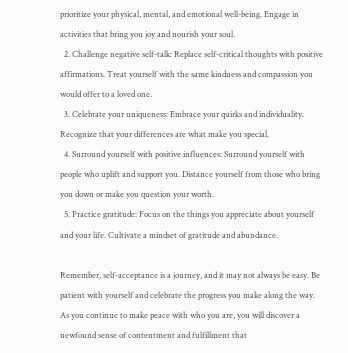prioritize your physical, mental, and emotional well-being. Engage in activities that bring you joy and nourish your soul.
  2. Challenge negative self-talk: Replace self-critical thoughts with positive affirmations. Treat yourself with the same kindness and compassion you would offer to a loved one.
  3. Celebrate your uniqueness: Embrace your quirks and individuality. Recognize that your differences are what make you special.
  4. Surround yourself with positive influences: Surround yourself with people who uplift and support you. Distance yourself from those who bring you down or make you question your worth.
  5. Practice gratitude: Focus on the things you appreciate about yourself and your life. Cultivate a mindset of gratitude and abundance.

Remember, self-acceptance is a journey, and it may not always be easy. Be patient with yourself and celebrate the progress you make along the way. As you continue to make peace with who you are, you will discover a newfound sense of contentment and fulfillment that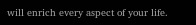will enrich every aspect of your life.